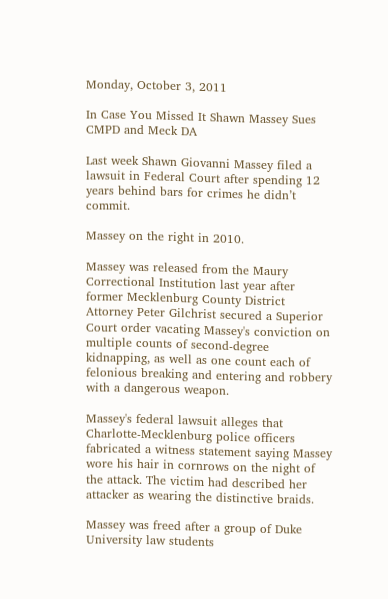Monday, October 3, 2011

In Case You Missed It Shawn Massey Sues CMPD and Meck DA

Last week Shawn Giovanni Massey filed a lawsuit in Federal Court after spending 12 years behind bars for crimes he didn’t commit.

Massey on the right in 2010.

Massey was released from the Maury Correctional Institution last year after former Mecklenburg County District Attorney Peter Gilchrist secured a Superior Court order vacating Massey's conviction on multiple counts of second-degree kidnapping, as well as one count each of felonious breaking and entering and robbery with a dangerous weapon.

Massey's federal lawsuit alleges that Charlotte-Mecklenburg police officers fabricated a witness statement saying Massey wore his hair in cornrows on the night of the attack. The victim had described her attacker as wearing the distinctive braids.

Massey was freed after a group of Duke University law students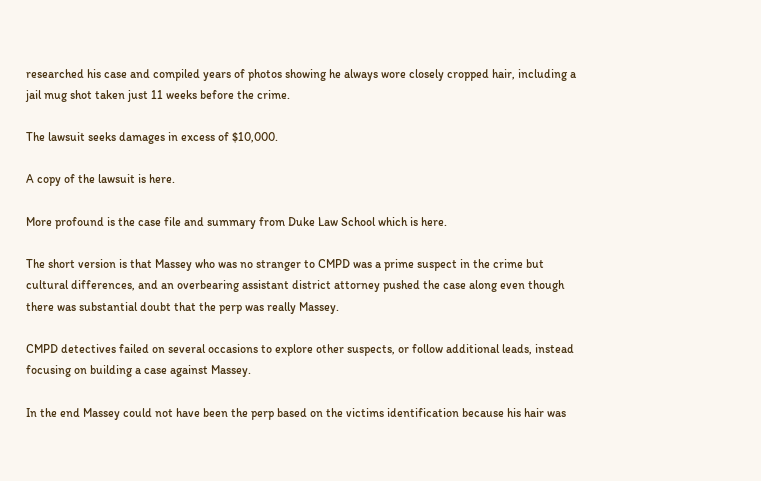researched his case and compiled years of photos showing he always wore closely cropped hair, including a jail mug shot taken just 11 weeks before the crime.

The lawsuit seeks damages in excess of $10,000.

A copy of the lawsuit is here.

More profound is the case file and summary from Duke Law School which is here.

The short version is that Massey who was no stranger to CMPD was a prime suspect in the crime but cultural differences, and an overbearing assistant district attorney pushed the case along even though there was substantial doubt that the perp was really Massey.

CMPD detectives failed on several occasions to explore other suspects, or follow additional leads, instead focusing on building a case against Massey.

In the end Massey could not have been the perp based on the victims identification because his hair was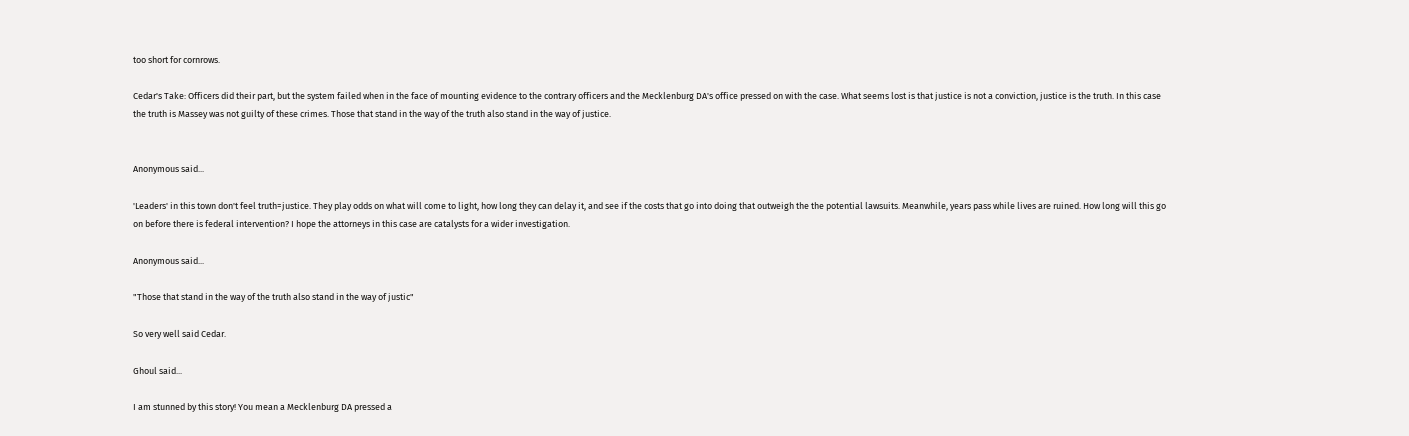too short for cornrows.

Cedar's Take: Officers did their part, but the system failed when in the face of mounting evidence to the contrary officers and the Mecklenburg DA's office pressed on with the case. What seems lost is that justice is not a conviction, justice is the truth. In this case the truth is Massey was not guilty of these crimes. Those that stand in the way of the truth also stand in the way of justice.


Anonymous said...

'Leaders' in this town don't feel truth=justice. They play odds on what will come to light, how long they can delay it, and see if the costs that go into doing that outweigh the the potential lawsuits. Meanwhile, years pass while lives are ruined. How long will this go on before there is federal intervention? I hope the attorneys in this case are catalysts for a wider investigation.

Anonymous said...

"Those that stand in the way of the truth also stand in the way of justic"

So very well said Cedar.

Ghoul said...

I am stunned by this story! You mean a Mecklenburg DA pressed a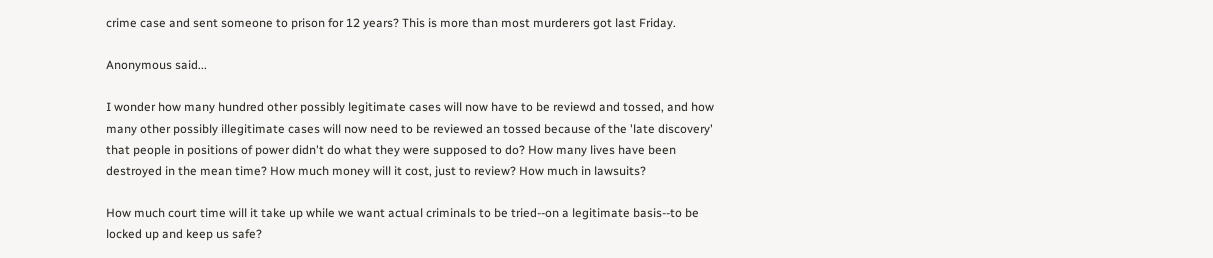crime case and sent someone to prison for 12 years? This is more than most murderers got last Friday.

Anonymous said...

I wonder how many hundred other possibly legitimate cases will now have to be reviewd and tossed, and how many other possibly illegitimate cases will now need to be reviewed an tossed because of the 'late discovery' that people in positions of power didn't do what they were supposed to do? How many lives have been destroyed in the mean time? How much money will it cost, just to review? How much in lawsuits?

How much court time will it take up while we want actual criminals to be tried--on a legitimate basis--to be locked up and keep us safe?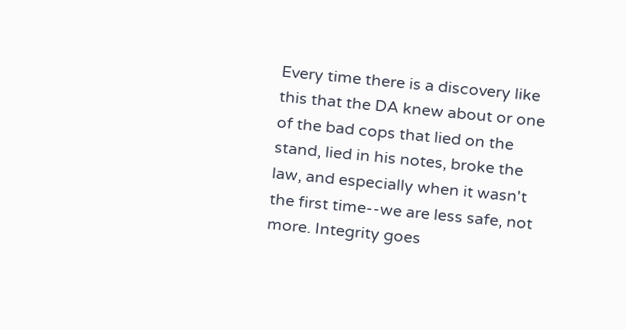Every time there is a discovery like this that the DA knew about or one of the bad cops that lied on the stand, lied in his notes, broke the law, and especially when it wasn't the first time--we are less safe, not more. Integrity goes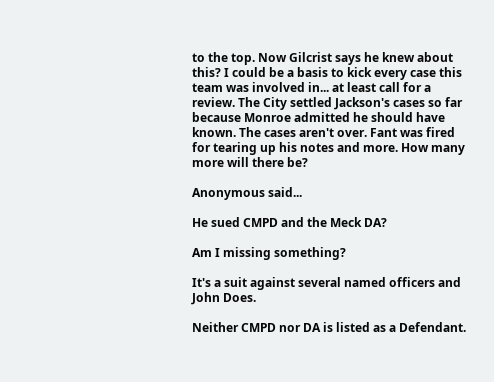to the top. Now Gilcrist says he knew about this? I could be a basis to kick every case this team was involved in... at least call for a review. The City settled Jackson's cases so far because Monroe admitted he should have known. The cases aren't over. Fant was fired for tearing up his notes and more. How many more will there be?

Anonymous said...

He sued CMPD and the Meck DA?

Am I missing something?

It's a suit against several named officers and John Does.

Neither CMPD nor DA is listed as a Defendant.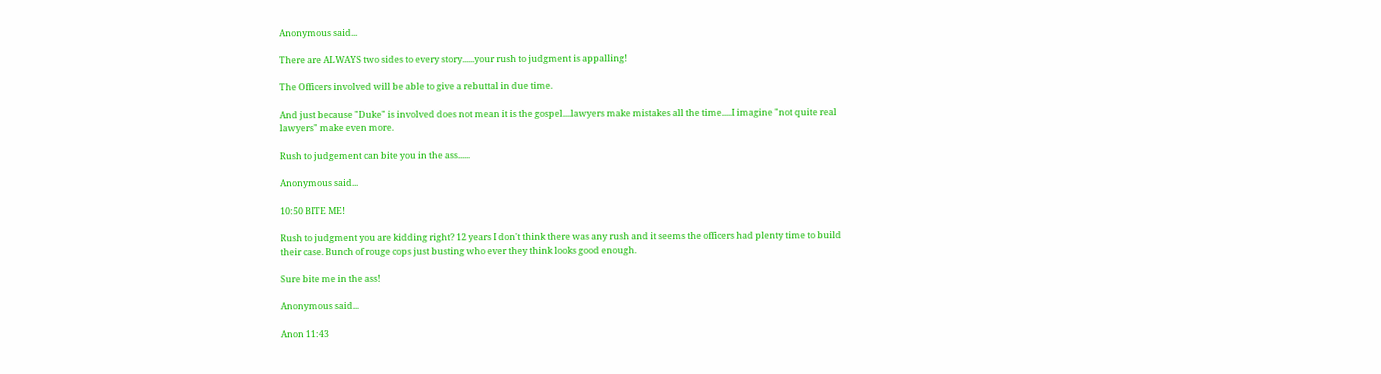Anonymous said...

There are ALWAYS two sides to every story......your rush to judgment is appalling!

The Officers involved will be able to give a rebuttal in due time.

And just because "Duke" is involved does not mean it is the gospel....lawyers make mistakes all the time.....I imagine "not quite real lawyers" make even more.

Rush to judgement can bite you in the ass......

Anonymous said...

10:50 BITE ME!

Rush to judgment you are kidding right? 12 years I don't think there was any rush and it seems the officers had plenty time to build their case. Bunch of rouge cops just busting who ever they think looks good enough.

Sure bite me in the ass!

Anonymous said...

Anon 11:43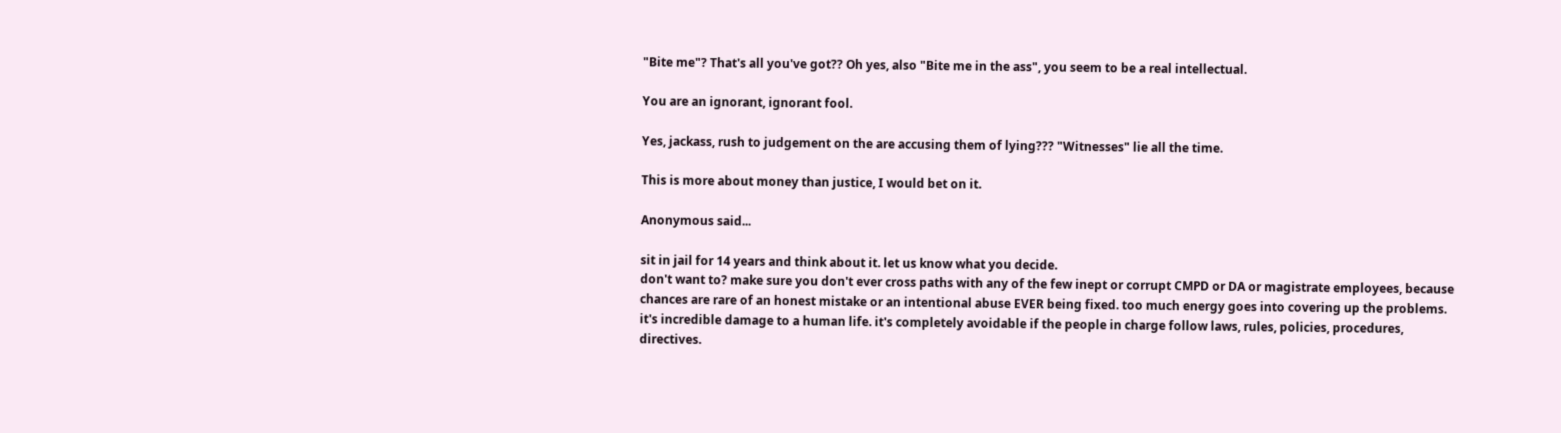"Bite me"? That's all you've got?? Oh yes, also "Bite me in the ass", you seem to be a real intellectual.

You are an ignorant, ignorant fool.

Yes, jackass, rush to judgement on the are accusing them of lying??? "Witnesses" lie all the time.

This is more about money than justice, I would bet on it.

Anonymous said...

sit in jail for 14 years and think about it. let us know what you decide.
don't want to? make sure you don't ever cross paths with any of the few inept or corrupt CMPD or DA or magistrate employees, because chances are rare of an honest mistake or an intentional abuse EVER being fixed. too much energy goes into covering up the problems. it's incredible damage to a human life. it's completely avoidable if the people in charge follow laws, rules, policies, procedures, directives.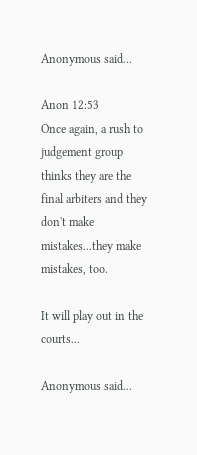Anonymous said...

Anon 12:53
Once again, a rush to judgement group thinks they are the final arbiters and they don't make mistakes...they make mistakes, too.

It will play out in the courts...

Anonymous said...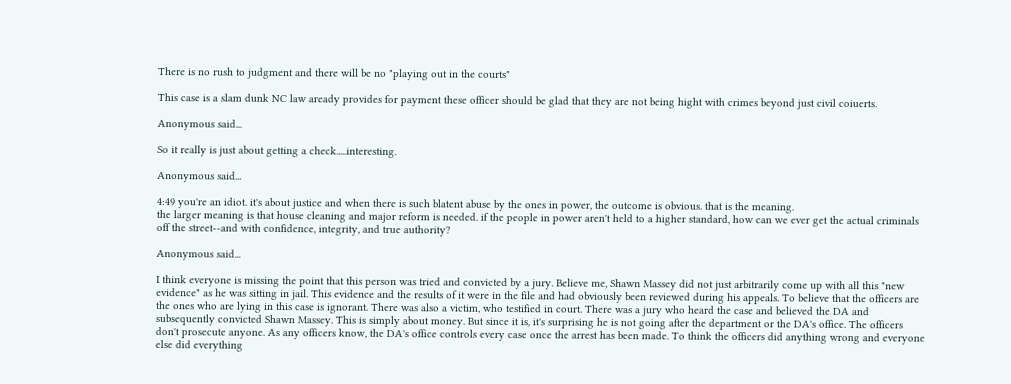There is no rush to judgment and there will be no "playing out in the courts"

This case is a slam dunk NC law aready provides for payment these officer should be glad that they are not being hight with crimes beyond just civil coiuerts.

Anonymous said...

So it really is just about getting a check.....interesting.

Anonymous said...

4:49 you're an idiot. it's about justice and when there is such blatent abuse by the ones in power, the outcome is obvious. that is the meaning.
the larger meaning is that house cleaning and major reform is needed. if the people in power aren't held to a higher standard, how can we ever get the actual criminals off the street--and with confidence, integrity, and true authority?

Anonymous said...

I think everyone is missing the point that this person was tried and convicted by a jury. Believe me, Shawn Massey did not just arbitrarily come up with all this "new evidence" as he was sitting in jail. This evidence and the results of it were in the file and had obviously been reviewed during his appeals. To believe that the officers are the ones who are lying in this case is ignorant. There was also a victim, who testified in court. There was a jury who heard the case and believed the DA and subsequently convicted Shawn Massey. This is simply about money. But since it is, it's surprising he is not going after the department or the DA's office. The officers don't prosecute anyone. As any officers know, the DA's office controls every case once the arrest has been made. To think the officers did anything wrong and everyone else did everything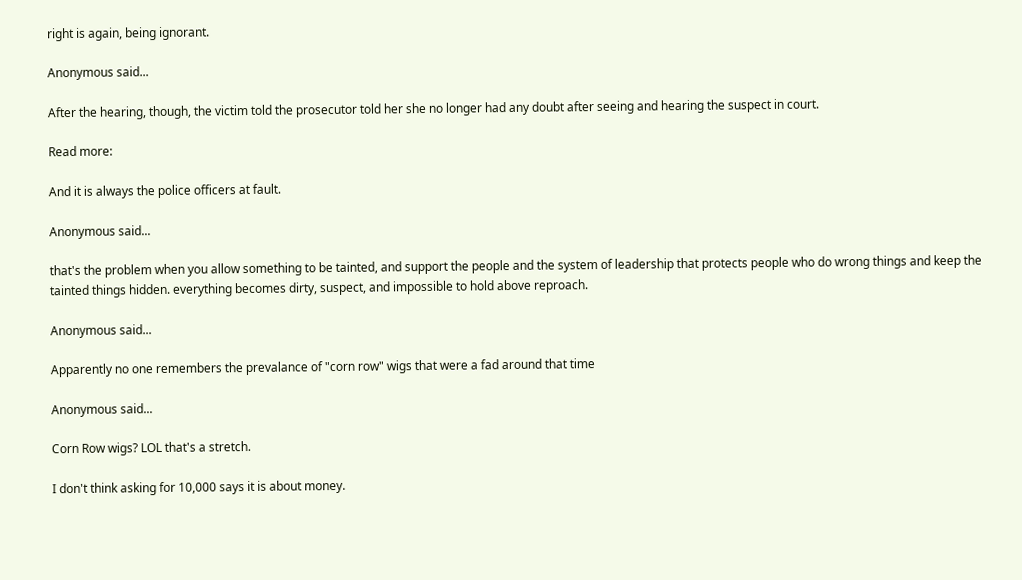right is again, being ignorant.

Anonymous said...

After the hearing, though, the victim told the prosecutor told her she no longer had any doubt after seeing and hearing the suspect in court.

Read more:

And it is always the police officers at fault.

Anonymous said...

that's the problem when you allow something to be tainted, and support the people and the system of leadership that protects people who do wrong things and keep the tainted things hidden. everything becomes dirty, suspect, and impossible to hold above reproach.

Anonymous said...

Apparently no one remembers the prevalance of "corn row" wigs that were a fad around that time

Anonymous said...

Corn Row wigs? LOL that's a stretch.

I don't think asking for 10,000 says it is about money.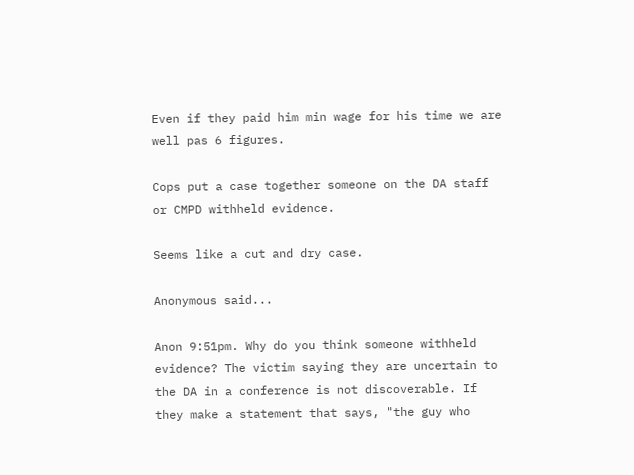Even if they paid him min wage for his time we are well pas 6 figures.

Cops put a case together someone on the DA staff or CMPD withheld evidence.

Seems like a cut and dry case.

Anonymous said...

Anon 9:51pm. Why do you think someone withheld evidence? The victim saying they are uncertain to the DA in a conference is not discoverable. If they make a statement that says, "the guy who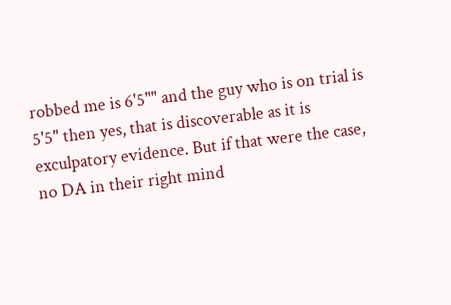robbed me is 6'5"" and the guy who is on trial is 5'5" then yes, that is discoverable as it is exculpatory evidence. But if that were the case, no DA in their right mind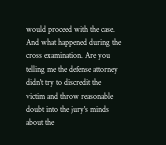would proceed with the case. And what happened during the cross examination. Are you telling me the defense attorney didn't try to discredit the victim and throw reasonable doubt into the jury's minds about the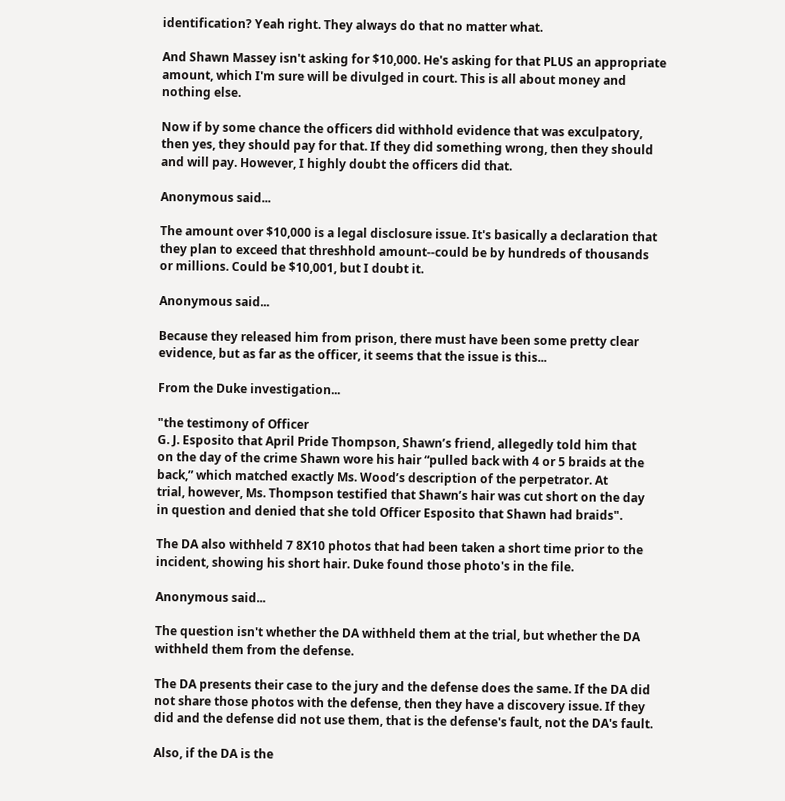identification? Yeah right. They always do that no matter what.

And Shawn Massey isn't asking for $10,000. He's asking for that PLUS an appropriate amount, which I'm sure will be divulged in court. This is all about money and nothing else.

Now if by some chance the officers did withhold evidence that was exculpatory, then yes, they should pay for that. If they did something wrong, then they should and will pay. However, I highly doubt the officers did that.

Anonymous said...

The amount over $10,000 is a legal disclosure issue. It's basically a declaration that they plan to exceed that threshhold amount--could be by hundreds of thousands or millions. Could be $10,001, but I doubt it.

Anonymous said...

Because they released him from prison, there must have been some pretty clear evidence, but as far as the officer, it seems that the issue is this...

From the Duke investigation...

"the testimony of Officer
G. J. Esposito that April Pride Thompson, Shawn’s friend, allegedly told him that
on the day of the crime Shawn wore his hair “pulled back with 4 or 5 braids at the
back,” which matched exactly Ms. Wood’s description of the perpetrator. At
trial, however, Ms. Thompson testified that Shawn’s hair was cut short on the day
in question and denied that she told Officer Esposito that Shawn had braids".

The DA also withheld 7 8X10 photos that had been taken a short time prior to the incident, showing his short hair. Duke found those photo's in the file.

Anonymous said...

The question isn't whether the DA withheld them at the trial, but whether the DA withheld them from the defense.

The DA presents their case to the jury and the defense does the same. If the DA did not share those photos with the defense, then they have a discovery issue. If they did and the defense did not use them, that is the defense's fault, not the DA's fault.

Also, if the DA is the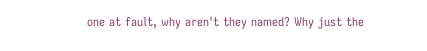one at fault, why aren't they named? Why just the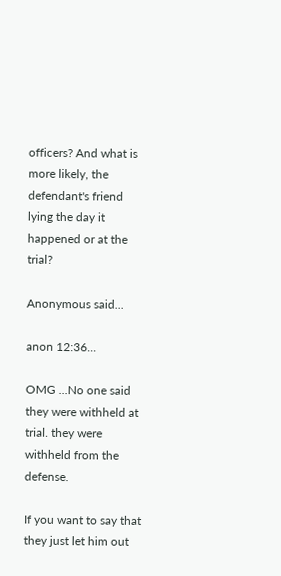officers? And what is more likely, the defendant's friend lying the day it happened or at the trial?

Anonymous said...

anon 12:36...

OMG ...No one said they were withheld at trial. they were withheld from the defense.

If you want to say that they just let him out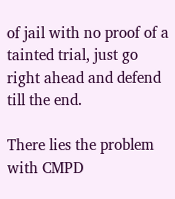of jail with no proof of a tainted trial, just go right ahead and defend till the end.

There lies the problem with CMPD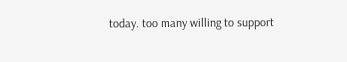today. too many willing to support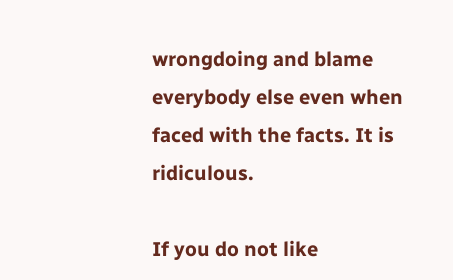wrongdoing and blame everybody else even when faced with the facts. It is ridiculous.

If you do not like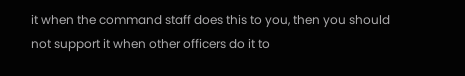it when the command staff does this to you, then you should not support it when other officers do it to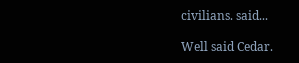civilians. said...

Well said Cedar.